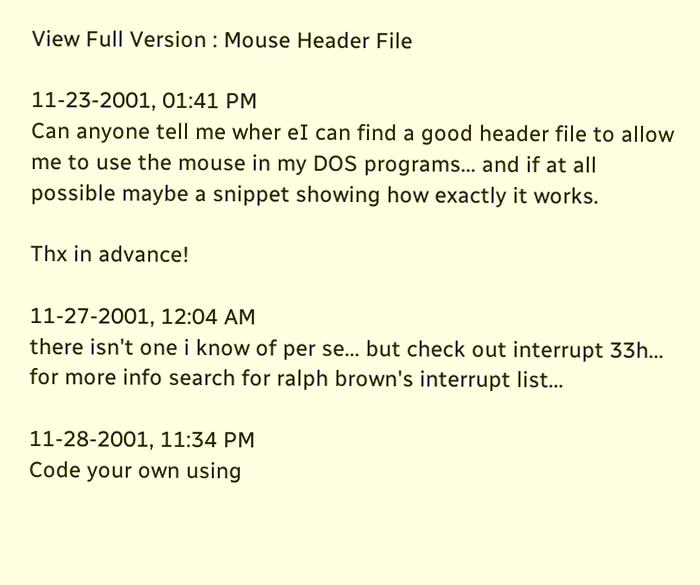View Full Version : Mouse Header File

11-23-2001, 01:41 PM
Can anyone tell me wher eI can find a good header file to allow me to use the mouse in my DOS programs... and if at all possible maybe a snippet showing how exactly it works.

Thx in advance!

11-27-2001, 12:04 AM
there isn't one i know of per se... but check out interrupt 33h... for more info search for ralph brown's interrupt list...

11-28-2001, 11:34 PM
Code your own using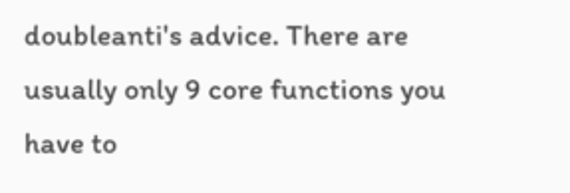doubleanti's advice. There are usually only 9 core functions you have to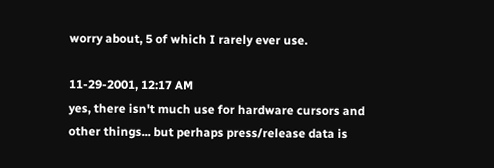worry about, 5 of which I rarely ever use.

11-29-2001, 12:17 AM
yes, there isn't much use for hardware cursors and other things... but perhaps press/release data is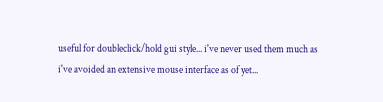useful for doubleclick/hold gui style... i've never used them much as i've avoided an extensive mouse interface as of yet...